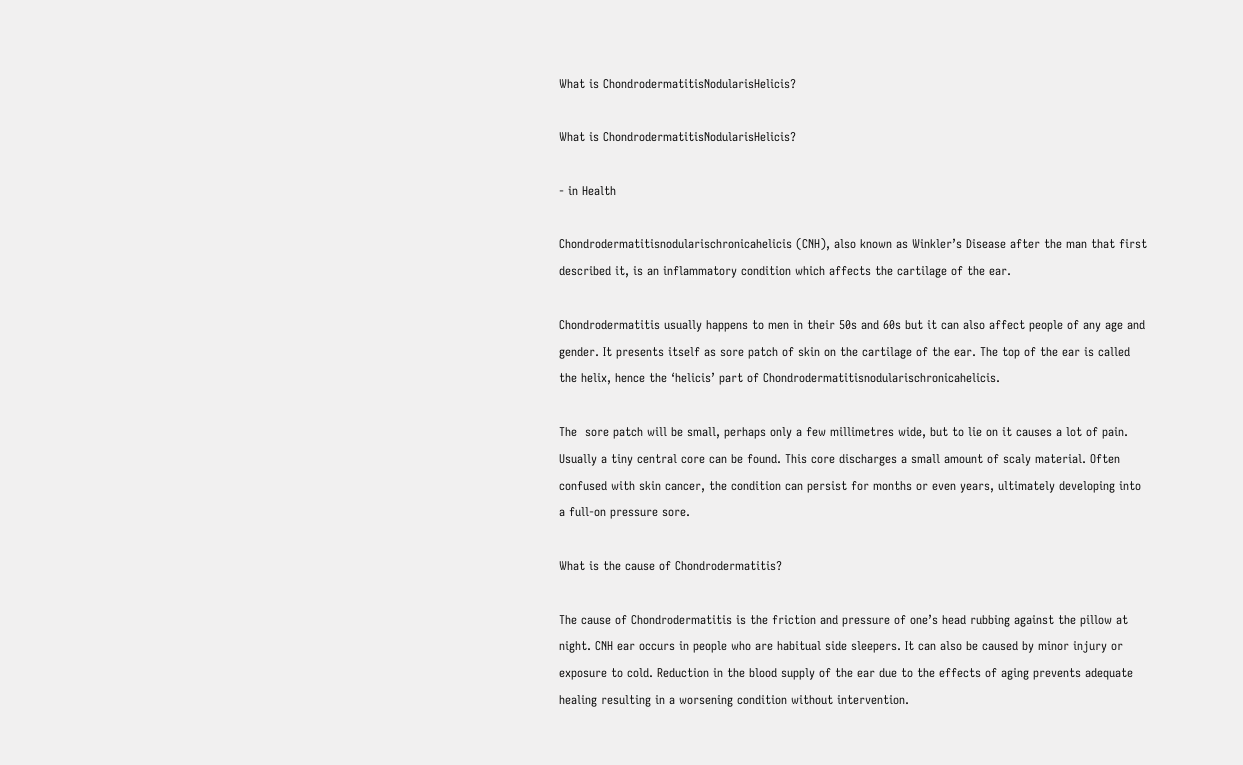What is ChondrodermatitisNodularisHelicis?

What is ChondrodermatitisNodularisHelicis?

- in Health

Chondrodermatitisnodularischronicahelicis (CNH), also known as Winkler’s Disease after the man that first described it, is an inflammatory condition which affects the cartilage of the ear.

Chondrodermatitis usually happens to men in their 50s and 60s but it can also affect people of any age and gender. It presents itself as sore patch of skin on the cartilage of the ear. The top of the ear is called the helix, hence the ‘helicis’ part of Chondrodermatitisnodularischronicahelicis.

The  sore patch will be small, perhaps only a few millimetres wide, but to lie on it causes a lot of pain. Usually a tiny central core can be found. This core discharges a small amount of scaly material. Often confused with skin cancer, the condition can persist for months or even years, ultimately developing into a full-on pressure sore.

What is the cause of Chondrodermatitis?

The cause of Chondrodermatitis is the friction and pressure of one’s head rubbing against the pillow at night. CNH ear occurs in people who are habitual side sleepers. It can also be caused by minor injury or exposure to cold. Reduction in the blood supply of the ear due to the effects of aging prevents adequate healing resulting in a worsening condition without intervention.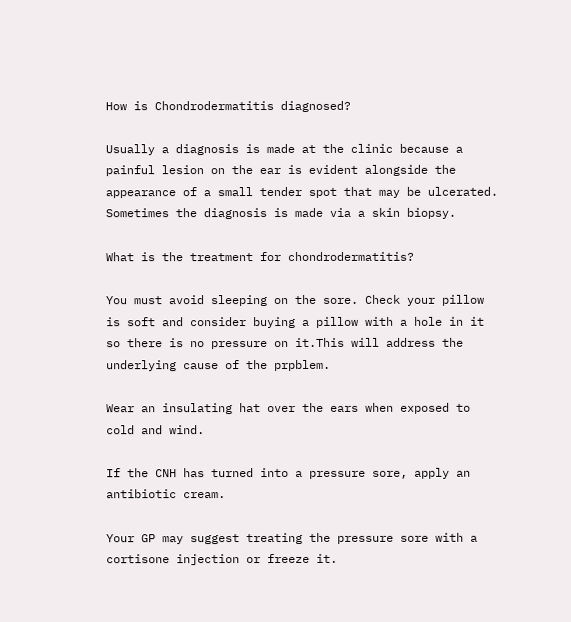How is Chondrodermatitis diagnosed?

Usually a diagnosis is made at the clinic because a painful lesion on the ear is evident alongside the appearance of a small tender spot that may be ulcerated. Sometimes the diagnosis is made via a skin biopsy.

What is the treatment for chondrodermatitis?

You must avoid sleeping on the sore. Check your pillow is soft and consider buying a pillow with a hole in it so there is no pressure on it.This will address the underlying cause of the prpblem.

Wear an insulating hat over the ears when exposed to cold and wind.

If the CNH has turned into a pressure sore, apply an antibiotic cream.

Your GP may suggest treating the pressure sore with a cortisone injection or freeze it.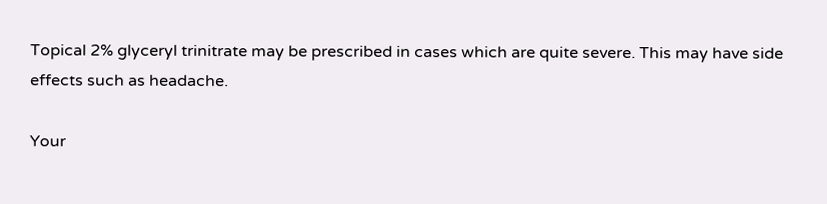Topical 2% glyceryl trinitrate may be prescribed in cases which are quite severe. This may have side effects such as headache.

Your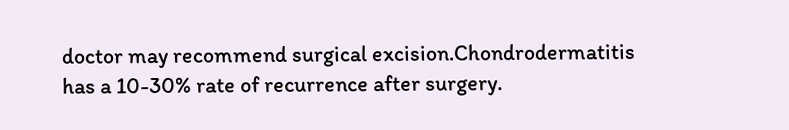doctor may recommend surgical excision.Chondrodermatitis has a 10-30% rate of recurrence after surgery.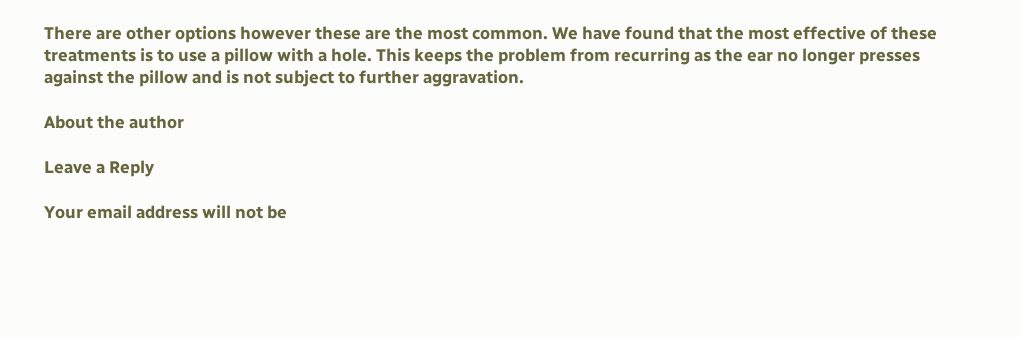There are other options however these are the most common. We have found that the most effective of these treatments is to use a pillow with a hole. This keeps the problem from recurring as the ear no longer presses against the pillow and is not subject to further aggravation.

About the author

Leave a Reply

Your email address will not be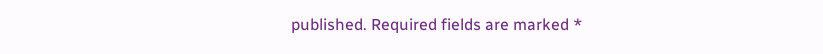published. Required fields are marked *